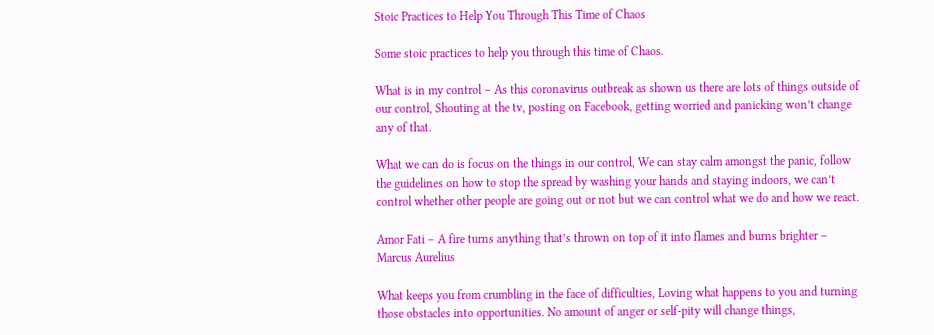Stoic Practices to Help You Through This Time of Chaos

Some stoic practices to help you through this time of Chaos.

What is in my control – As this coronavirus outbreak as shown us there are lots of things outside of our control, Shouting at the tv, posting on Facebook, getting worried and panicking won’t change any of that.

What we can do is focus on the things in our control, We can stay calm amongst the panic, follow the guidelines on how to stop the spread by washing your hands and staying indoors, we can’t control whether other people are going out or not but we can control what we do and how we react.

Amor Fati – A fire turns anything that’s thrown on top of it into flames and burns brighter – Marcus Aurelius

What keeps you from crumbling in the face of difficulties, Loving what happens to you and turning those obstacles into opportunities. No amount of anger or self-pity will change things,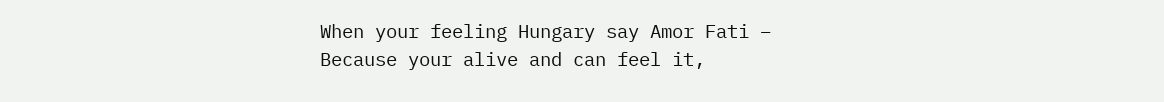When your feeling Hungary say Amor Fati – Because your alive and can feel it,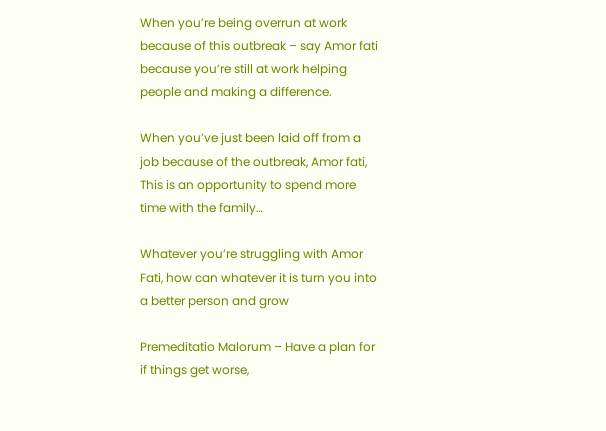When you’re being overrun at work because of this outbreak – say Amor fati because you’re still at work helping people and making a difference.

When you’ve just been laid off from a job because of the outbreak, Amor fati, This is an opportunity to spend more time with the family…

Whatever you’re struggling with Amor Fati, how can whatever it is turn you into a better person and grow

Premeditatio Malorum – Have a plan for if things get worse,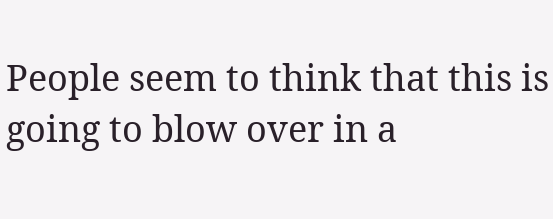People seem to think that this is going to blow over in a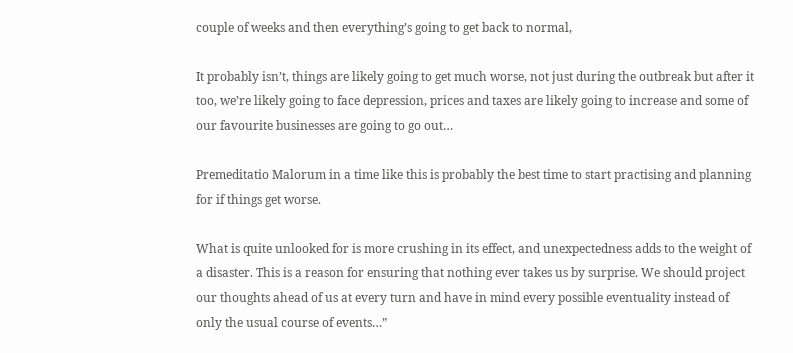couple of weeks and then everything’s going to get back to normal,

It probably isn’t, things are likely going to get much worse, not just during the outbreak but after it too, we’re likely going to face depression, prices and taxes are likely going to increase and some of our favourite businesses are going to go out…

Premeditatio Malorum in a time like this is probably the best time to start practising and planning for if things get worse.

What is quite unlooked for is more crushing in its effect, and unexpectedness adds to the weight of a disaster. This is a reason for ensuring that nothing ever takes us by surprise. We should project our thoughts ahead of us at every turn and have in mind every possible eventuality instead of only the usual course of events…”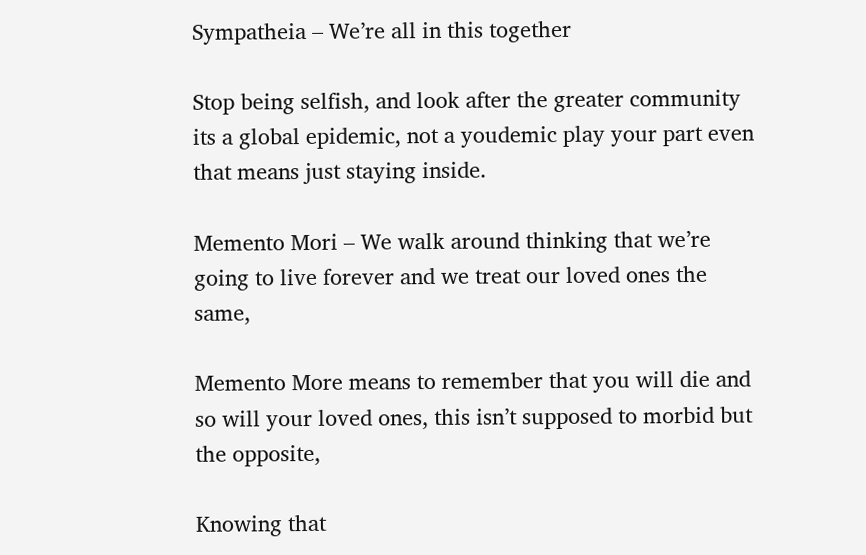Sympatheia – We’re all in this together

Stop being selfish, and look after the greater community its a global epidemic, not a youdemic play your part even that means just staying inside.

Memento Mori – We walk around thinking that we’re going to live forever and we treat our loved ones the same,

Memento More means to remember that you will die and so will your loved ones, this isn’t supposed to morbid but the opposite,

Knowing that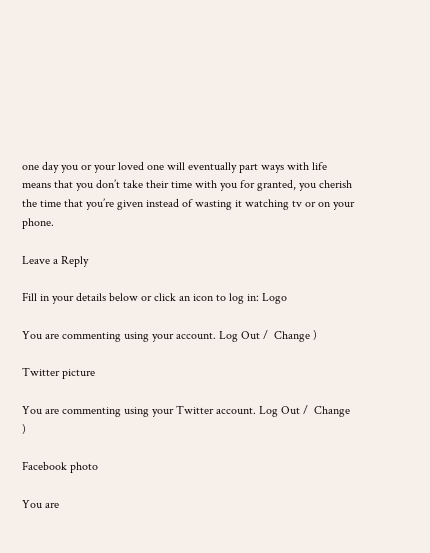one day you or your loved one will eventually part ways with life means that you don’t take their time with you for granted, you cherish the time that you’re given instead of wasting it watching tv or on your phone.

Leave a Reply

Fill in your details below or click an icon to log in: Logo

You are commenting using your account. Log Out /  Change )

Twitter picture

You are commenting using your Twitter account. Log Out /  Change )

Facebook photo

You are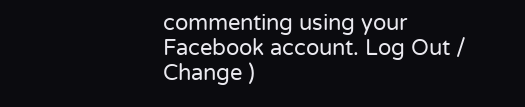commenting using your Facebook account. Log Out /  Change )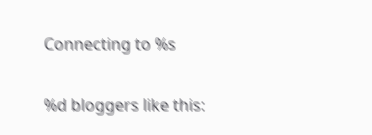Connecting to %s

%d bloggers like this: